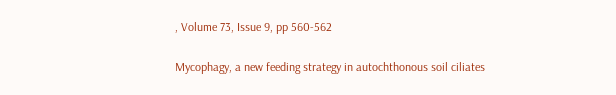, Volume 73, Issue 9, pp 560-562

Mycophagy, a new feeding strategy in autochthonous soil ciliates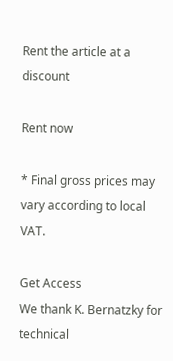Rent the article at a discount

Rent now

* Final gross prices may vary according to local VAT.

Get Access
We thank K. Bernatzky for technical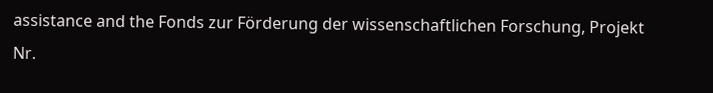assistance and the Fonds zur Förderung der wissenschaftlichen Forschung, Projekt Nr.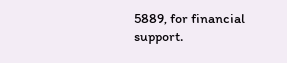5889, for financial support.